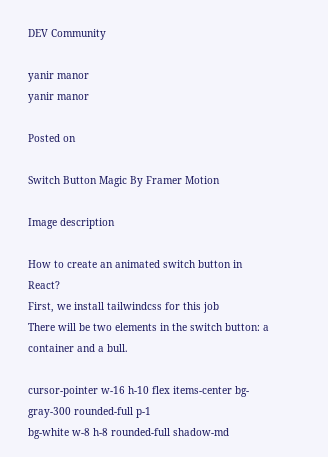DEV Community

yanir manor
yanir manor

Posted on

Switch Button Magic By Framer Motion

Image description

How to create an animated switch button in React?
First, we install tailwindcss for this job
There will be two elements in the switch button: a container and a bull.

cursor-pointer w-16 h-10 flex items-center bg-gray-300 rounded-full p-1
bg-white w-8 h-8 rounded-full shadow-md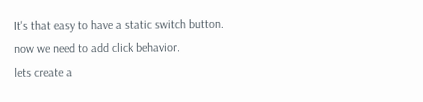It's that easy to have a static switch button.
now we need to add click behavior.
lets create a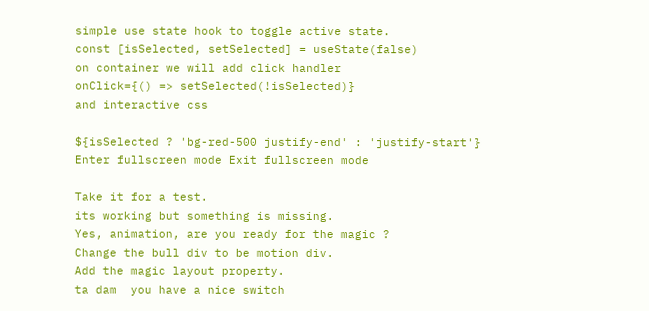simple use state hook to toggle active state.
const [isSelected, setSelected] = useState(false)
on container we will add click handler
onClick={() => setSelected(!isSelected)}
and interactive css

${isSelected ? 'bg-red-500 justify-end' : 'justify-start'}
Enter fullscreen mode Exit fullscreen mode

Take it for a test.
its working but something is missing.
Yes, animation, are you ready for the magic ?
Change the bull div to be motion div.
Add the magic layout property.
ta dam  you have a nice switch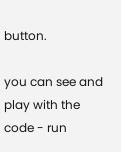button.

you can see and play with the code - run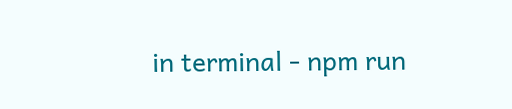in terminal - npm run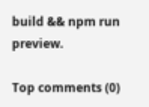build && npm run preview.

Top comments (0)